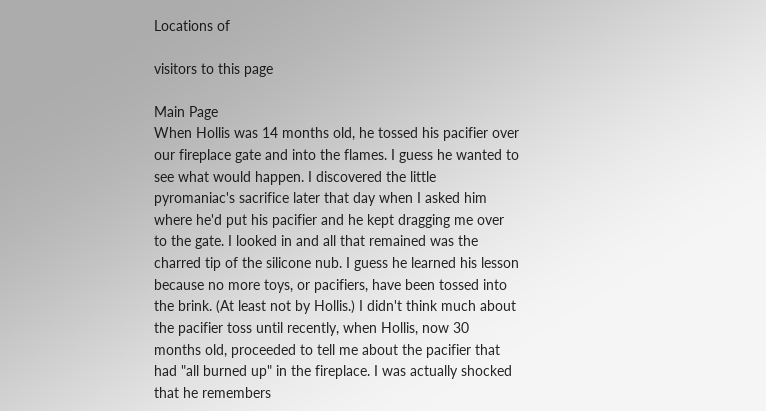Locations of

visitors to this page

Main Page
When Hollis was 14 months old, he tossed his pacifier over our fireplace gate and into the flames. I guess he wanted to see what would happen. I discovered the little pyromaniac's sacrifice later that day when I asked him where he'd put his pacifier and he kept dragging me over to the gate. I looked in and all that remained was the charred tip of the silicone nub. I guess he learned his lesson because no more toys, or pacifiers, have been tossed into the brink. (At least not by Hollis.) I didn't think much about the pacifier toss until recently, when Hollis, now 30 months old, proceeded to tell me about the pacifier that had "all burned up" in the fireplace. I was actually shocked that he remembers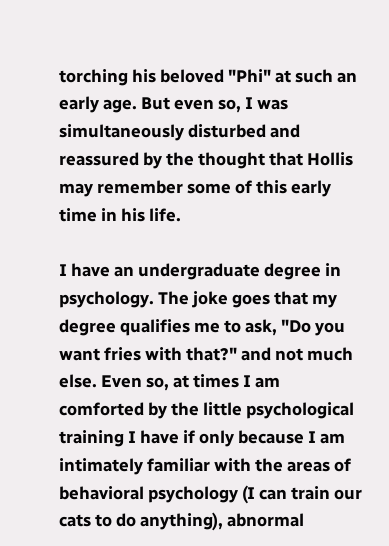torching his beloved "Phi" at such an early age. But even so, I was simultaneously disturbed and reassured by the thought that Hollis may remember some of this early time in his life.

I have an undergraduate degree in psychology. The joke goes that my degree qualifies me to ask, "Do you want fries with that?" and not much else. Even so, at times I am comforted by the little psychological training I have if only because I am intimately familiar with the areas of behavioral psychology (I can train our cats to do anything), abnormal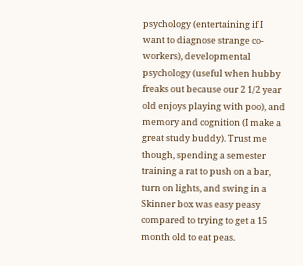psychology (entertaining if I want to diagnose strange co-workers), developmental psychology (useful when hubby freaks out because our 2 1/2 year old enjoys playing with poo), and memory and cognition (I make a great study buddy). Trust me though, spending a semester training a rat to push on a bar, turn on lights, and swing in a Skinner box was easy peasy compared to trying to get a 15 month old to eat peas.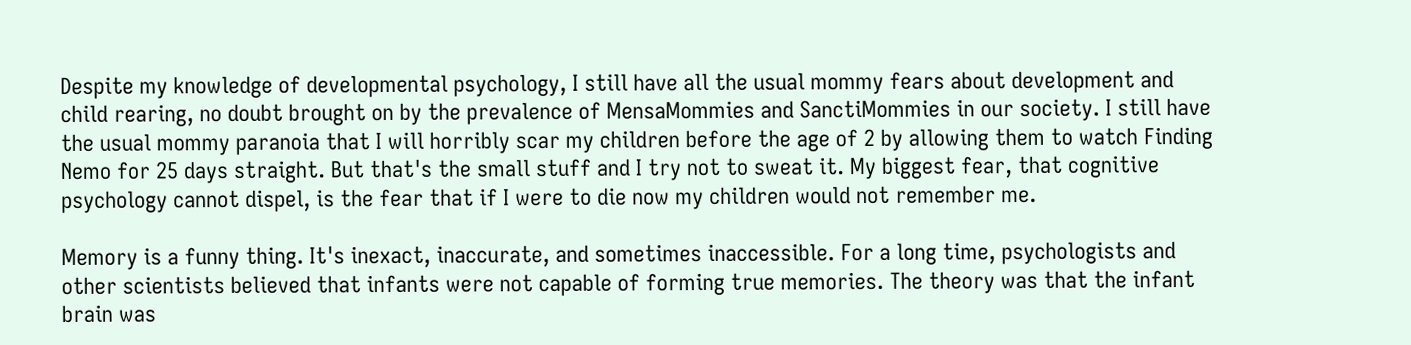Despite my knowledge of developmental psychology, I still have all the usual mommy fears about development and child rearing, no doubt brought on by the prevalence of MensaMommies and SanctiMommies in our society. I still have the usual mommy paranoia that I will horribly scar my children before the age of 2 by allowing them to watch Finding Nemo for 25 days straight. But that's the small stuff and I try not to sweat it. My biggest fear, that cognitive psychology cannot dispel, is the fear that if I were to die now my children would not remember me.

Memory is a funny thing. It's inexact, inaccurate, and sometimes inaccessible. For a long time, psychologists and other scientists believed that infants were not capable of forming true memories. The theory was that the infant brain was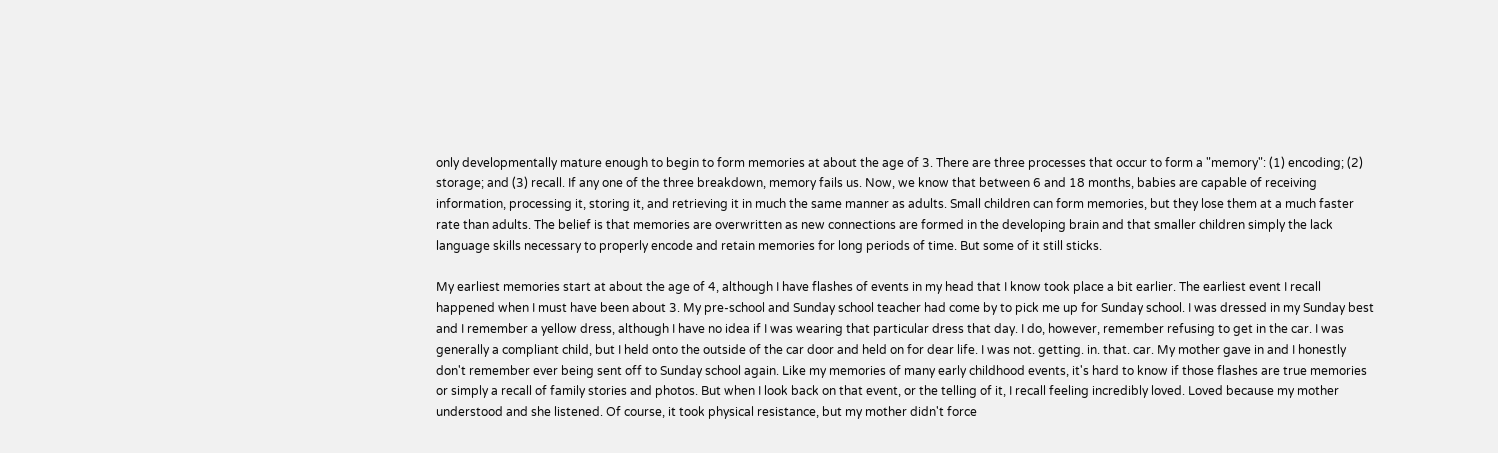only developmentally mature enough to begin to form memories at about the age of 3. There are three processes that occur to form a "memory": (1) encoding; (2) storage; and (3) recall. If any one of the three breakdown, memory fails us. Now, we know that between 6 and 18 months, babies are capable of receiving information, processing it, storing it, and retrieving it in much the same manner as adults. Small children can form memories, but they lose them at a much faster rate than adults. The belief is that memories are overwritten as new connections are formed in the developing brain and that smaller children simply the lack language skills necessary to properly encode and retain memories for long periods of time. But some of it still sticks.

My earliest memories start at about the age of 4, although I have flashes of events in my head that I know took place a bit earlier. The earliest event I recall happened when I must have been about 3. My pre-school and Sunday school teacher had come by to pick me up for Sunday school. I was dressed in my Sunday best and I remember a yellow dress, although I have no idea if I was wearing that particular dress that day. I do, however, remember refusing to get in the car. I was generally a compliant child, but I held onto the outside of the car door and held on for dear life. I was not. getting. in. that. car. My mother gave in and I honestly don't remember ever being sent off to Sunday school again. Like my memories of many early childhood events, it's hard to know if those flashes are true memories or simply a recall of family stories and photos. But when I look back on that event, or the telling of it, I recall feeling incredibly loved. Loved because my mother understood and she listened. Of course, it took physical resistance, but my mother didn't force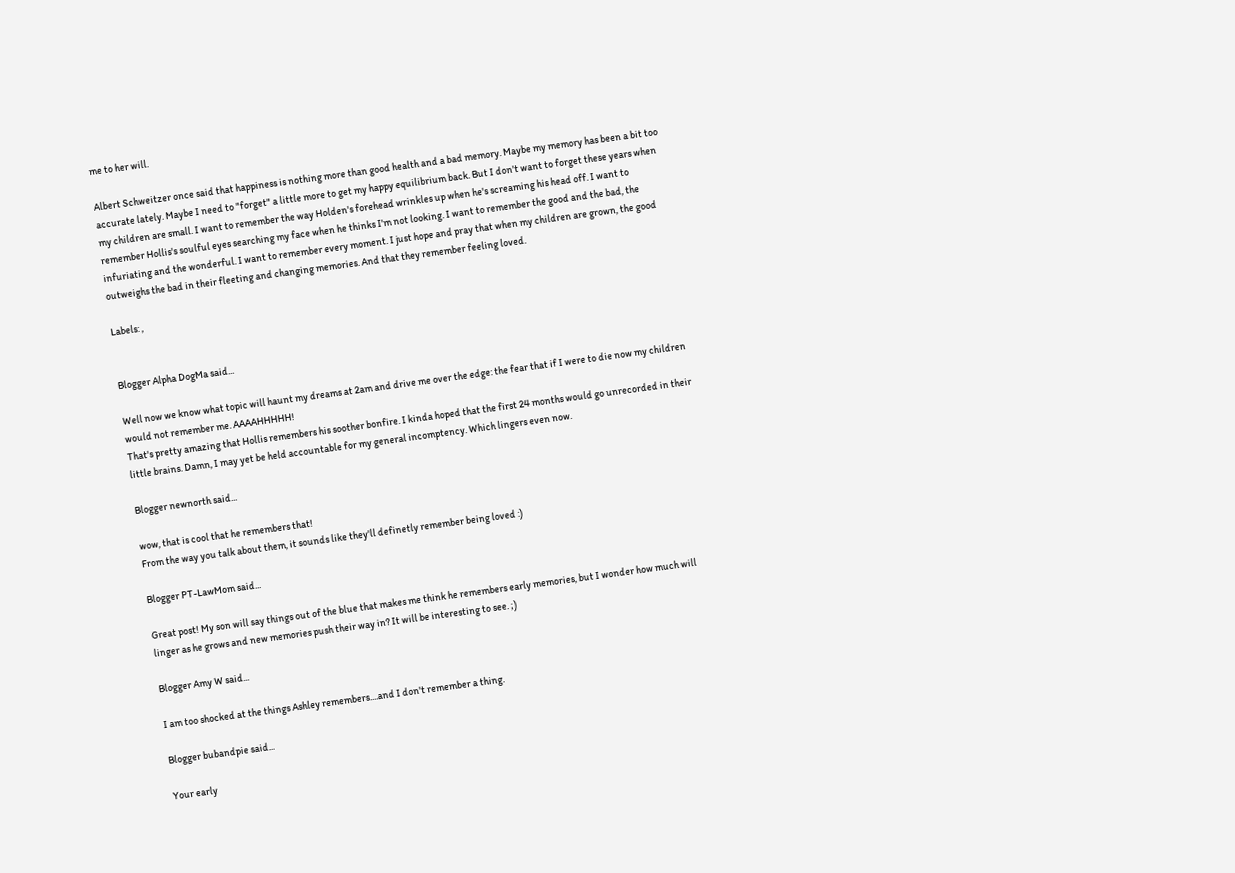me to her will.

Albert Schweitzer once said that happiness is nothing more than good health and a bad memory. Maybe my memory has been a bit too accurate lately. Maybe I need to "forget" a little more to get my happy equilibrium back. But I don't want to forget these years when my children are small. I want to remember the way Holden's forehead wrinkles up when he's screaming his head off. I want to remember Hollis's soulful eyes searching my face when he thinks I'm not looking. I want to remember the good and the bad, the infuriating and the wonderful. I want to remember every moment. I just hope and pray that when my children are grown, the good outweighs the bad in their fleeting and changing memories. And that they remember feeling loved.

Labels: ,


Blogger Alpha DogMa said...

Well now we know what topic will haunt my dreams at 2am and drive me over the edge: the fear that if I were to die now my children would not remember me. AAAAHHHHH!
That's pretty amazing that Hollis remembers his soother bonfire. I kinda hoped that the first 24 months would go unrecorded in their little brains. Damn, I may yet be held accountable for my general incomptency. Which lingers even now.

Blogger newnorth said...

wow, that is cool that he remembers that!
From the way you talk about them, it sounds like they'll definetly remember being loved :)

Blogger PT-LawMom said...

Great post! My son will say things out of the blue that makes me think he remembers early memories, but I wonder how much will linger as he grows and new memories push their way in? It will be interesting to see. ;)

Blogger Amy W said...

I am too shocked at the things Ashley remembers....and I don't remember a thing.

Blogger bubandpie said...

Your early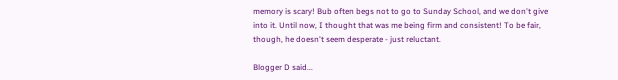memory is scary! Bub often begs not to go to Sunday School, and we don't give into it. Until now, I thought that was me being firm and consistent! To be fair, though, he doesn't seem desperate - just reluctant.

Blogger D said...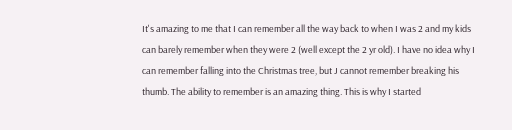It's amazing to me that I can remember all the way back to when I was 2 and my kids can barely remember when they were 2 (well except the 2 yr old). I have no idea why I can remember falling into the Christmas tree, but J cannot remember breaking his thumb. The ability to remember is an amazing thing. This is why I started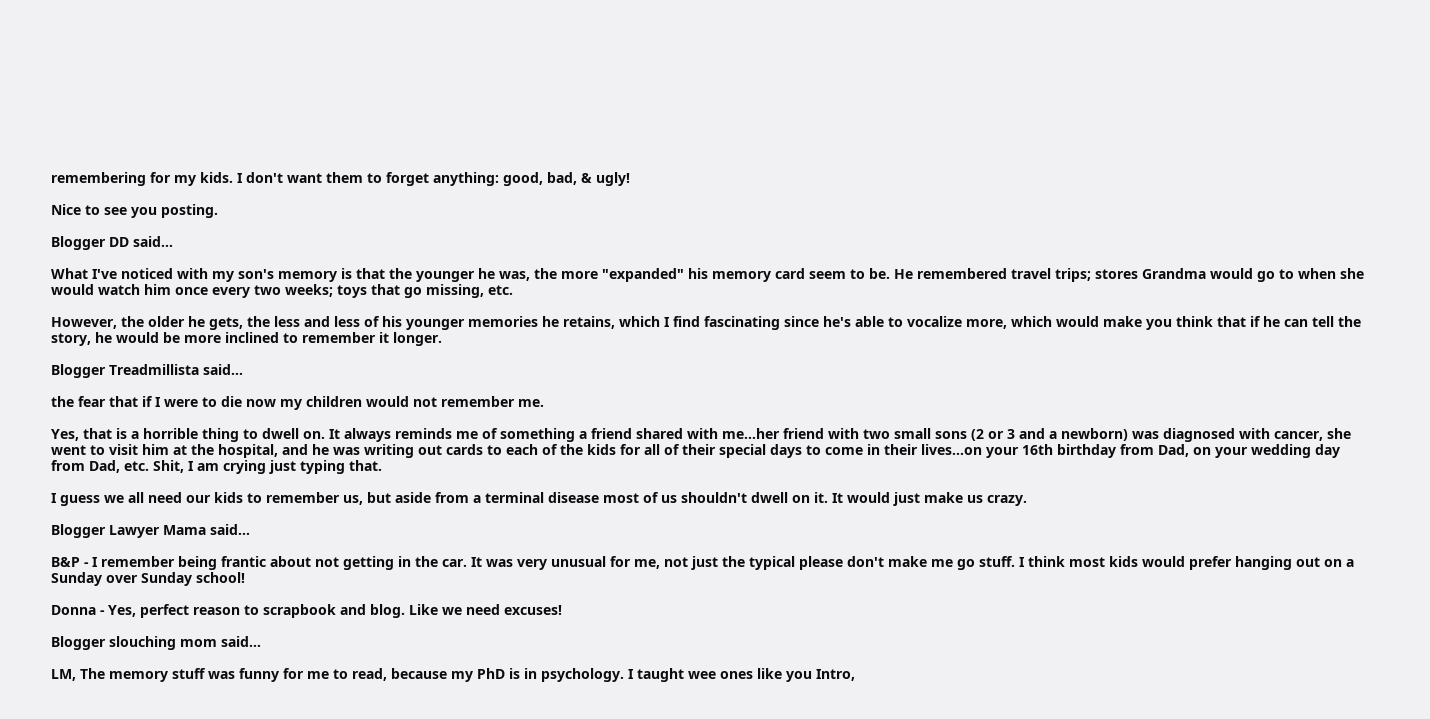remembering for my kids. I don't want them to forget anything: good, bad, & ugly!

Nice to see you posting.

Blogger DD said...

What I've noticed with my son's memory is that the younger he was, the more "expanded" his memory card seem to be. He remembered travel trips; stores Grandma would go to when she would watch him once every two weeks; toys that go missing, etc.

However, the older he gets, the less and less of his younger memories he retains, which I find fascinating since he's able to vocalize more, which would make you think that if he can tell the story, he would be more inclined to remember it longer.

Blogger Treadmillista said...

the fear that if I were to die now my children would not remember me.

Yes, that is a horrible thing to dwell on. It always reminds me of something a friend shared with me...her friend with two small sons (2 or 3 and a newborn) was diagnosed with cancer, she went to visit him at the hospital, and he was writing out cards to each of the kids for all of their special days to come in their lives...on your 16th birthday from Dad, on your wedding day from Dad, etc. Shit, I am crying just typing that.

I guess we all need our kids to remember us, but aside from a terminal disease most of us shouldn't dwell on it. It would just make us crazy.

Blogger Lawyer Mama said...

B&P - I remember being frantic about not getting in the car. It was very unusual for me, not just the typical please don't make me go stuff. I think most kids would prefer hanging out on a Sunday over Sunday school!

Donna - Yes, perfect reason to scrapbook and blog. Like we need excuses!

Blogger slouching mom said...

LM, The memory stuff was funny for me to read, because my PhD is in psychology. I taught wee ones like you Intro,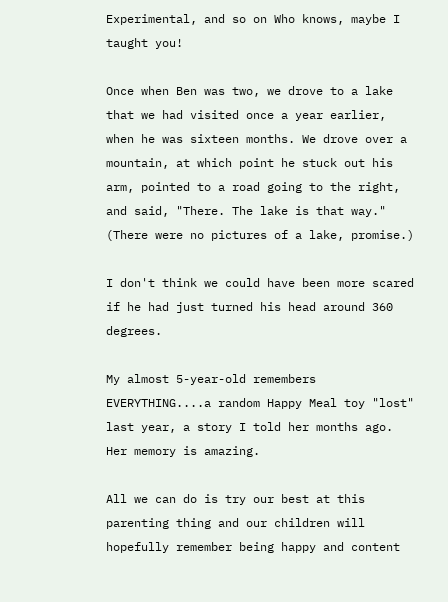Experimental, and so on Who knows, maybe I taught you!

Once when Ben was two, we drove to a lake that we had visited once a year earlier, when he was sixteen months. We drove over a mountain, at which point he stuck out his arm, pointed to a road going to the right, and said, "There. The lake is that way." (There were no pictures of a lake, promise.)

I don't think we could have been more scared if he had just turned his head around 360 degrees.

My almost 5-year-old remembers EVERYTHING....a random Happy Meal toy "lost" last year, a story I told her months ago. Her memory is amazing.

All we can do is try our best at this parenting thing and our children will hopefully remember being happy and content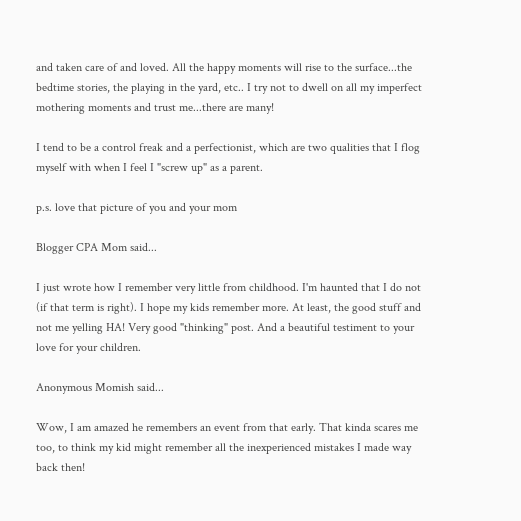and taken care of and loved. All the happy moments will rise to the surface...the bedtime stories, the playing in the yard, etc.. I try not to dwell on all my imperfect mothering moments and trust me...there are many!

I tend to be a control freak and a perfectionist, which are two qualities that I flog myself with when I feel I "screw up" as a parent.

p.s. love that picture of you and your mom

Blogger CPA Mom said...

I just wrote how I remember very little from childhood. I'm haunted that I do not (if that term is right). I hope my kids remember more. At least, the good stuff and not me yelling HA! Very good "thinking" post. And a beautiful testiment to your love for your children.

Anonymous Momish said...

Wow, I am amazed he remembers an event from that early. That kinda scares me too, to think my kid might remember all the inexperienced mistakes I made way back then!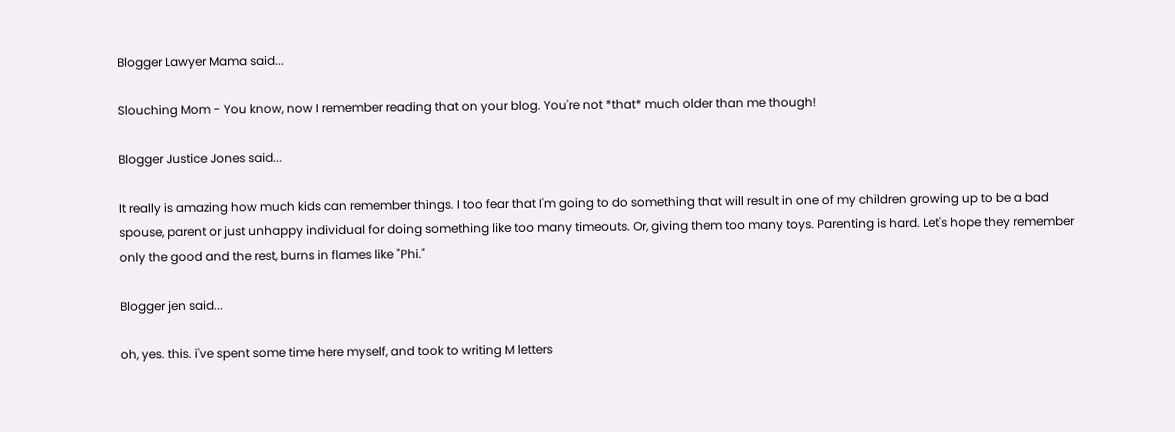Blogger Lawyer Mama said...

Slouching Mom - You know, now I remember reading that on your blog. You're not *that* much older than me though!

Blogger Justice Jones said...

It really is amazing how much kids can remember things. I too fear that I'm going to do something that will result in one of my children growing up to be a bad spouse, parent or just unhappy individual for doing something like too many timeouts. Or, giving them too many toys. Parenting is hard. Let's hope they remember only the good and the rest, burns in flames like "Phi."

Blogger jen said...

oh, yes. this. i've spent some time here myself, and took to writing M letters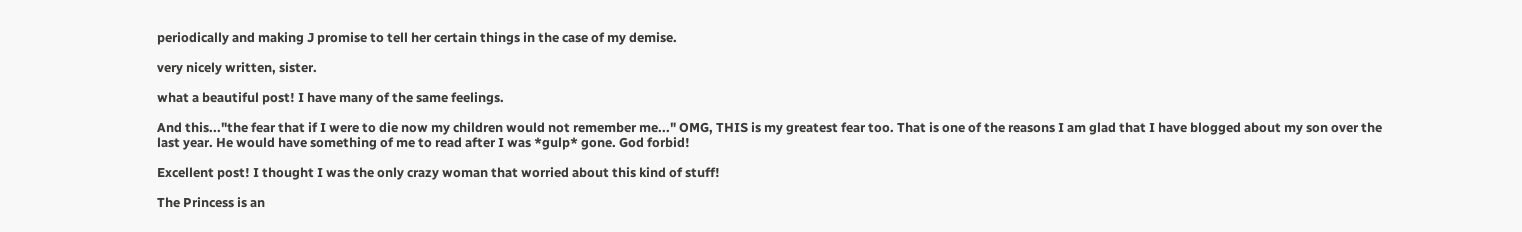periodically and making J promise to tell her certain things in the case of my demise.

very nicely written, sister.

what a beautiful post! I have many of the same feelings.

And this..."the fear that if I were to die now my children would not remember me..." OMG, THIS is my greatest fear too. That is one of the reasons I am glad that I have blogged about my son over the last year. He would have something of me to read after I was *gulp* gone. God forbid!

Excellent post! I thought I was the only crazy woman that worried about this kind of stuff!

The Princess is an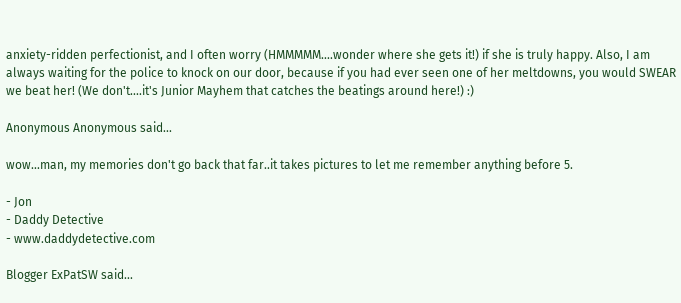anxiety-ridden perfectionist, and I often worry (HMMMMM....wonder where she gets it!) if she is truly happy. Also, I am always waiting for the police to knock on our door, because if you had ever seen one of her meltdowns, you would SWEAR we beat her! (We don't....it's Junior Mayhem that catches the beatings around here!) :)

Anonymous Anonymous said...

wow...man, my memories don't go back that far..it takes pictures to let me remember anything before 5.

- Jon
- Daddy Detective
- www.daddydetective.com

Blogger ExPatSW said...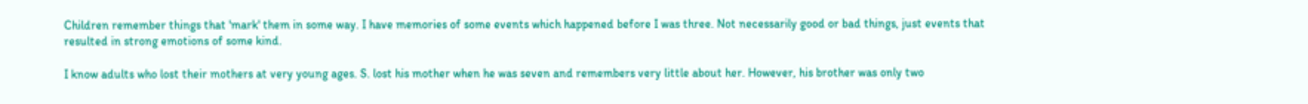Children remember things that 'mark' them in some way. I have memories of some events which happened before I was three. Not necessarily good or bad things, just events that resulted in strong emotions of some kind.

I know adults who lost their mothers at very young ages. S. lost his mother when he was seven and remembers very little about her. However, his brother was only two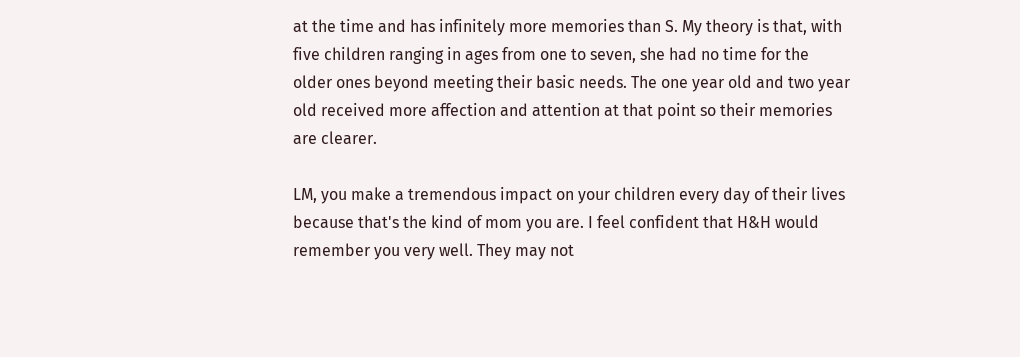at the time and has infinitely more memories than S. My theory is that, with five children ranging in ages from one to seven, she had no time for the older ones beyond meeting their basic needs. The one year old and two year old received more affection and attention at that point so their memories are clearer.

LM, you make a tremendous impact on your children every day of their lives because that's the kind of mom you are. I feel confident that H&H would remember you very well. They may not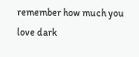remember how much you love dark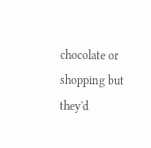chocolate or shopping but they'd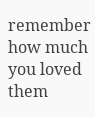remember how much you loved them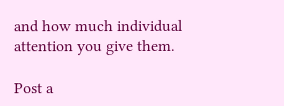and how much individual attention you give them.

Post a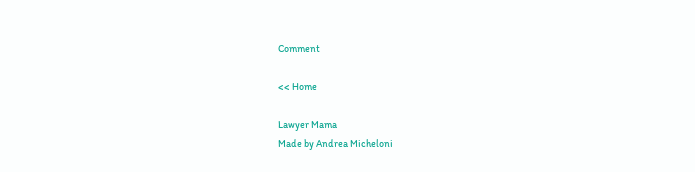Comment

<< Home

Lawyer Mama
Made by Andrea Micheloni